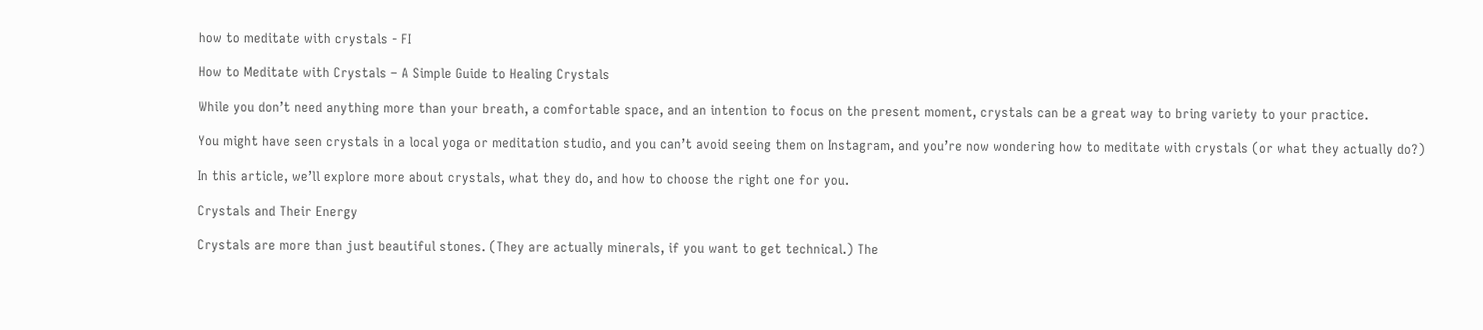how to meditate with crystals - FI

How to Meditate with Crystals – A Simple Guide to Healing Crystals

While you don’t need anything more than your breath, a comfortable space, and an intention to focus on the present moment, crystals can be a great way to bring variety to your practice.

You might have seen crystals in a local yoga or meditation studio, and you can’t avoid seeing them on Instagram, and you’re now wondering how to meditate with crystals (or what they actually do?)

In this article, we’ll explore more about crystals, what they do, and how to choose the right one for you.

Crystals and Their Energy

Crystals are more than just beautiful stones. (They are actually minerals, if you want to get technical.) The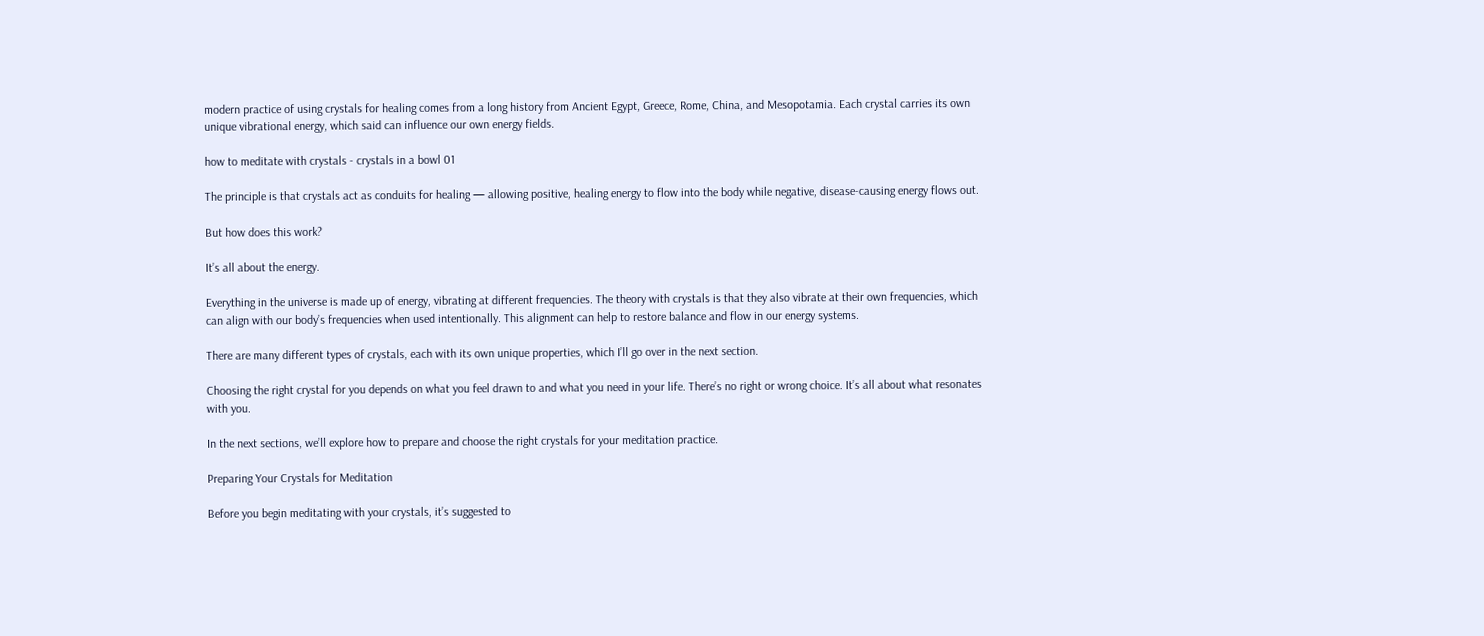modern practice of using crystals for healing comes from a long history from Ancient Egypt, Greece, Rome, China, and Mesopotamia. Each crystal carries its own unique vibrational energy, which said can influence our own energy fields.

how to meditate with crystals - crystals in a bowl 01

The principle is that crystals act as conduits for healing — allowing positive, healing energy to flow into the body while negative, disease-causing energy flows out.

But how does this work?

It’s all about the energy.

Everything in the universe is made up of energy, vibrating at different frequencies. The theory with crystals is that they also vibrate at their own frequencies, which can align with our body’s frequencies when used intentionally. This alignment can help to restore balance and flow in our energy systems.

There are many different types of crystals, each with its own unique properties, which I’ll go over in the next section.

Choosing the right crystal for you depends on what you feel drawn to and what you need in your life. There’s no right or wrong choice. It’s all about what resonates with you.

In the next sections, we’ll explore how to prepare and choose the right crystals for your meditation practice.

Preparing Your Crystals for Meditation

Before you begin meditating with your crystals, it’s suggested to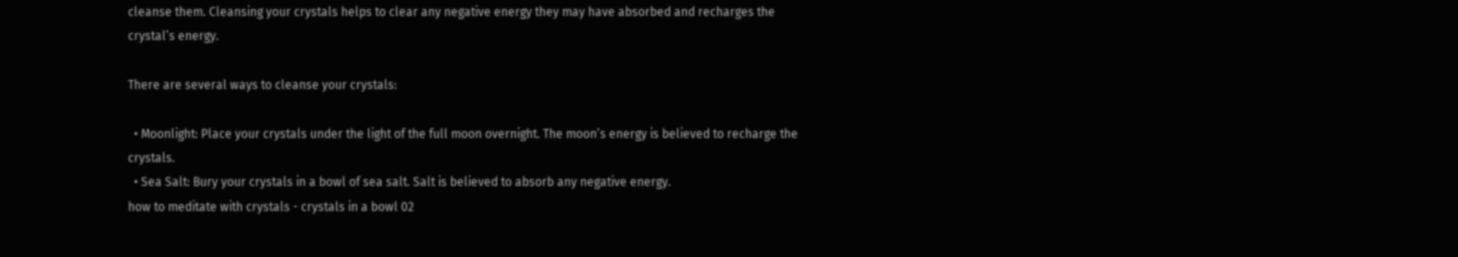cleanse them. Cleansing your crystals helps to clear any negative energy they may have absorbed and recharges the crystal’s energy.

There are several ways to cleanse your crystals:

  • Moonlight: Place your crystals under the light of the full moon overnight. The moon’s energy is believed to recharge the crystals.
  • Sea Salt: Bury your crystals in a bowl of sea salt. Salt is believed to absorb any negative energy.
how to meditate with crystals - crystals in a bowl 02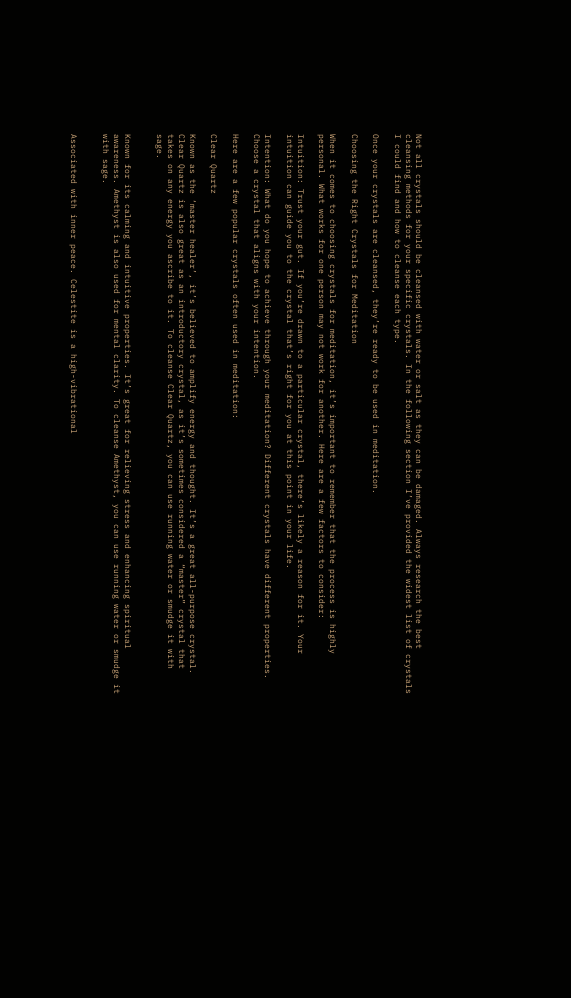Not all crystals should be cleansed with water or salt as they can be damaged. Always research the best cleansing methods for your specific crystals. In the following section I’ve provided the widest list of crystals I could find and how to cleanse each type.

Once your crystals are cleansed, they’re ready to be used in meditation.

Choosing the Right Crystals for Meditation

When it comes to choosing crystals for meditation, it’s important to remember that the process is highly personal. What works for one person may not work for another. Here are a few factors to consider:

Intuition: Trust your gut. If you’re drawn to a particular crystal, there’s likely a reason for it. Your intuition can guide you to the crystal that’s right for you at this point in your life.

Intention: What do you hope to achieve through your meditation? Different crystals have different properties. Choose a crystal that aligns with your intention.

Here are a few popular crystals often used in meditation:

Clear Quartz

Known as the ‘master healer’, it’s believed to amplify energy and thought. It’s a great all-purpose crystal. Clear Quartz is also great as an introductory crystal, as it’s sometimes considered a “master” crystal that takes on any energy you ascribe to it. To cleanse Clear Quartz, you can use running water or smudge it with sage.


Known for its calming and intuitive properties. It’s great for relieving stress and enhancing spiritual awareness. Amethyst is also used for mental clarity. To cleanse Amethyst, you can use running water or smudge it with sage.


Associated with inner peace. Celestite is a high-vibrational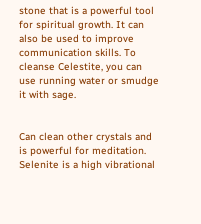stone that is a powerful tool for spiritual growth. It can also be used to improve communication skills. To cleanse Celestite, you can use running water or smudge it with sage.


Can clean other crystals and is powerful for meditation. Selenite is a high vibrational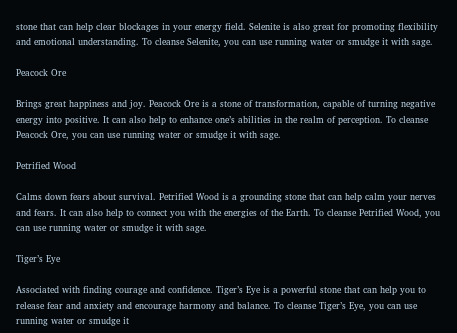stone that can help clear blockages in your energy field. Selenite is also great for promoting flexibility and emotional understanding. To cleanse Selenite, you can use running water or smudge it with sage.

Peacock Ore

Brings great happiness and joy. Peacock Ore is a stone of transformation, capable of turning negative energy into positive. It can also help to enhance one’s abilities in the realm of perception. To cleanse Peacock Ore, you can use running water or smudge it with sage.

Petrified Wood

Calms down fears about survival. Petrified Wood is a grounding stone that can help calm your nerves and fears. It can also help to connect you with the energies of the Earth. To cleanse Petrified Wood, you can use running water or smudge it with sage.

Tiger’s Eye

Associated with finding courage and confidence. Tiger’s Eye is a powerful stone that can help you to release fear and anxiety and encourage harmony and balance. To cleanse Tiger’s Eye, you can use running water or smudge it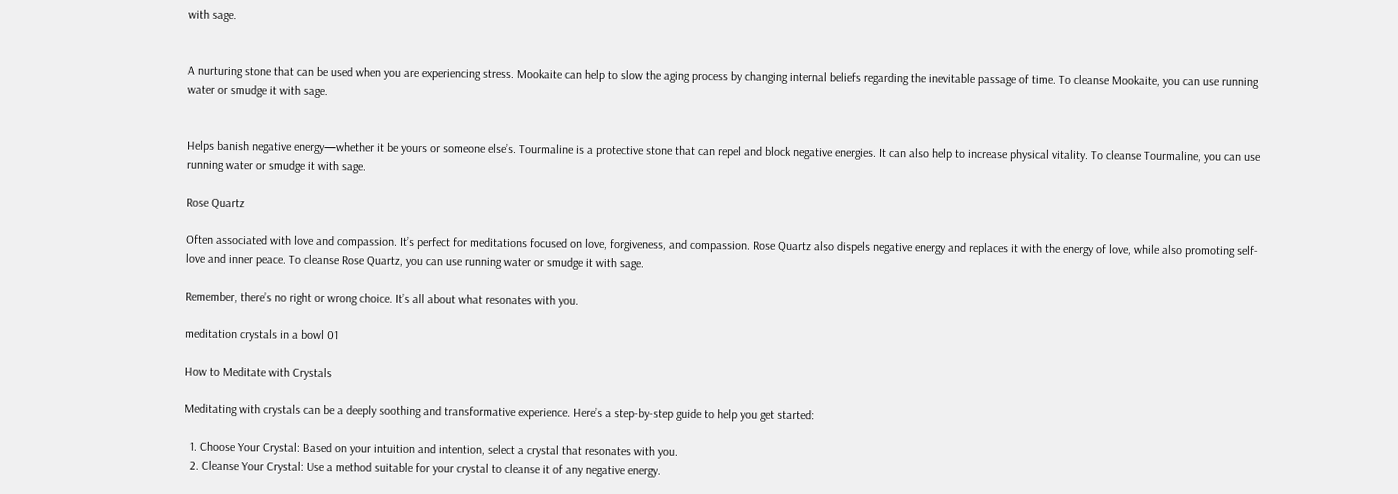with sage.


A nurturing stone that can be used when you are experiencing stress. Mookaite can help to slow the aging process by changing internal beliefs regarding the inevitable passage of time. To cleanse Mookaite, you can use running water or smudge it with sage.


Helps banish negative energy—whether it be yours or someone else’s. Tourmaline is a protective stone that can repel and block negative energies. It can also help to increase physical vitality. To cleanse Tourmaline, you can use running water or smudge it with sage.

Rose Quartz

Often associated with love and compassion. It’s perfect for meditations focused on love, forgiveness, and compassion. Rose Quartz also dispels negative energy and replaces it with the energy of love, while also promoting self-love and inner peace. To cleanse Rose Quartz, you can use running water or smudge it with sage.

Remember, there’s no right or wrong choice. It’s all about what resonates with you.

meditation crystals in a bowl 01

How to Meditate with Crystals

Meditating with crystals can be a deeply soothing and transformative experience. Here’s a step-by-step guide to help you get started:

  1. Choose Your Crystal: Based on your intuition and intention, select a crystal that resonates with you.
  2. Cleanse Your Crystal: Use a method suitable for your crystal to cleanse it of any negative energy.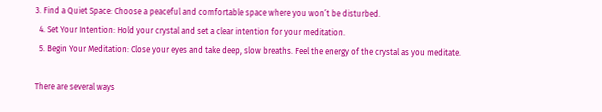3. Find a Quiet Space: Choose a peaceful and comfortable space where you won’t be disturbed.
  4. Set Your Intention: Hold your crystal and set a clear intention for your meditation.
  5. Begin Your Meditation: Close your eyes and take deep, slow breaths. Feel the energy of the crystal as you meditate.

There are several ways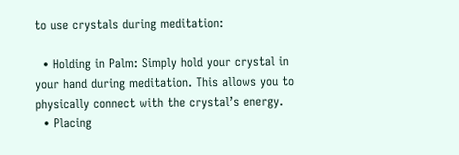to use crystals during meditation:

  • Holding in Palm: Simply hold your crystal in your hand during meditation. This allows you to physically connect with the crystal’s energy.
  • Placing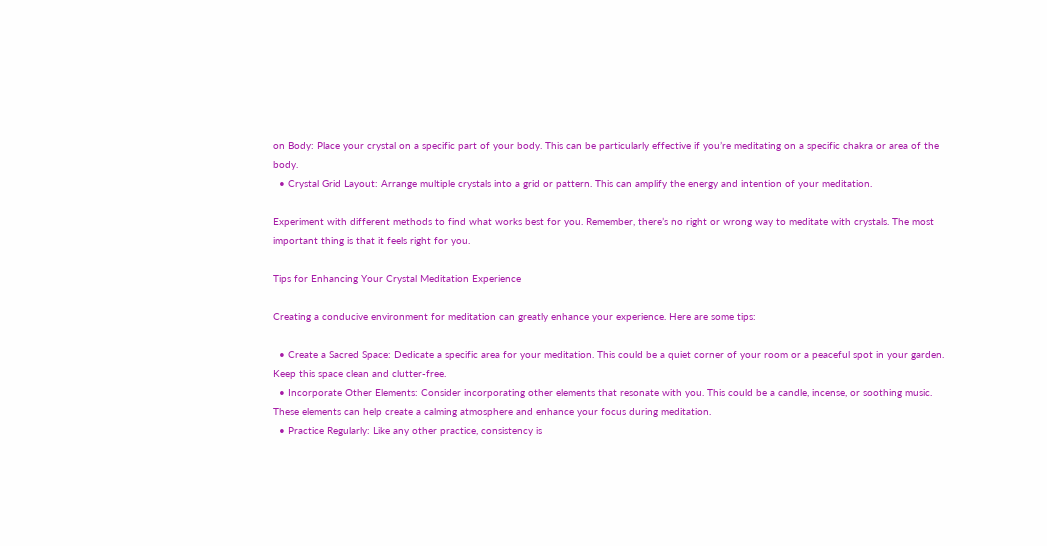on Body: Place your crystal on a specific part of your body. This can be particularly effective if you’re meditating on a specific chakra or area of the body.
  • Crystal Grid Layout: Arrange multiple crystals into a grid or pattern. This can amplify the energy and intention of your meditation.

Experiment with different methods to find what works best for you. Remember, there’s no right or wrong way to meditate with crystals. The most important thing is that it feels right for you.

Tips for Enhancing Your Crystal Meditation Experience

Creating a conducive environment for meditation can greatly enhance your experience. Here are some tips:

  • Create a Sacred Space: Dedicate a specific area for your meditation. This could be a quiet corner of your room or a peaceful spot in your garden. Keep this space clean and clutter-free.
  • Incorporate Other Elements: Consider incorporating other elements that resonate with you. This could be a candle, incense, or soothing music. These elements can help create a calming atmosphere and enhance your focus during meditation.
  • Practice Regularly: Like any other practice, consistency is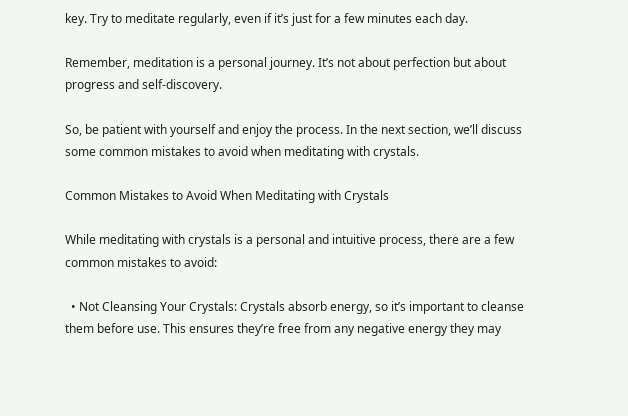key. Try to meditate regularly, even if it’s just for a few minutes each day.

Remember, meditation is a personal journey. It’s not about perfection but about progress and self-discovery.

So, be patient with yourself and enjoy the process. In the next section, we’ll discuss some common mistakes to avoid when meditating with crystals.

Common Mistakes to Avoid When Meditating with Crystals

While meditating with crystals is a personal and intuitive process, there are a few common mistakes to avoid:

  • Not Cleansing Your Crystals: Crystals absorb energy, so it’s important to cleanse them before use. This ensures they’re free from any negative energy they may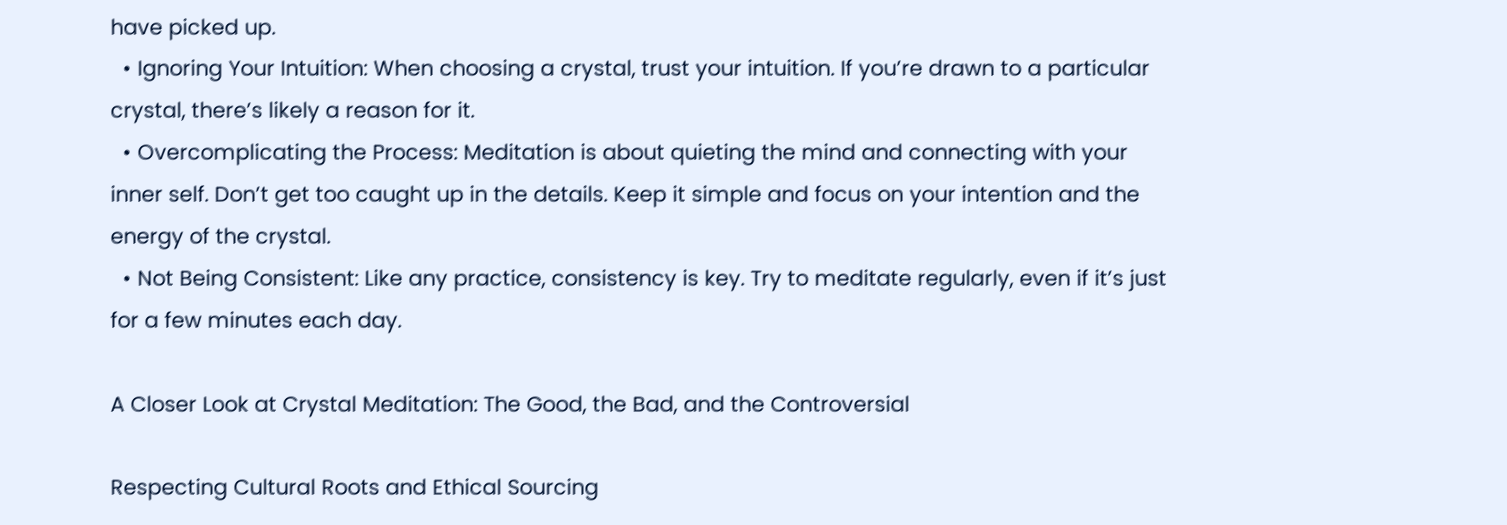have picked up.
  • Ignoring Your Intuition: When choosing a crystal, trust your intuition. If you’re drawn to a particular crystal, there’s likely a reason for it.
  • Overcomplicating the Process: Meditation is about quieting the mind and connecting with your inner self. Don’t get too caught up in the details. Keep it simple and focus on your intention and the energy of the crystal.
  • Not Being Consistent: Like any practice, consistency is key. Try to meditate regularly, even if it’s just for a few minutes each day.

A Closer Look at Crystal Meditation: The Good, the Bad, and the Controversial

Respecting Cultural Roots and Ethical Sourcing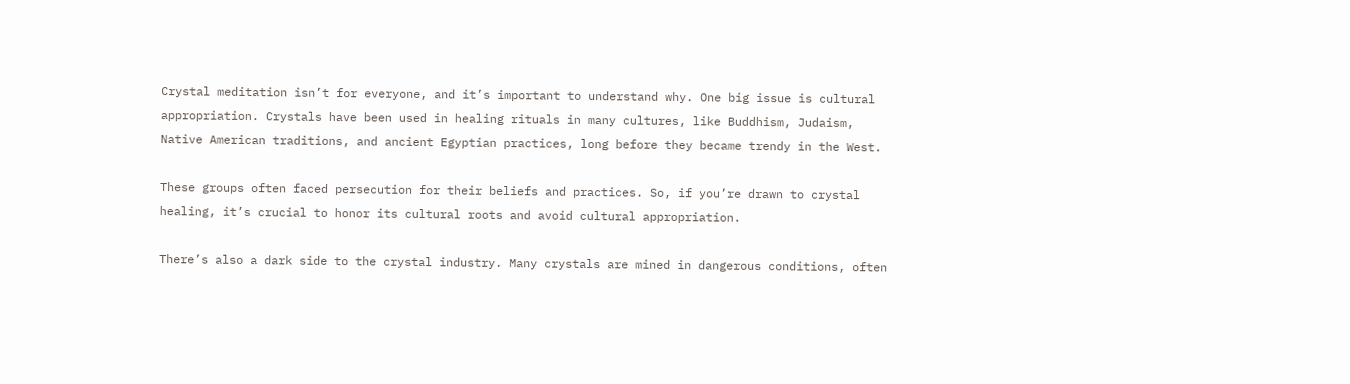Crystal meditation isn’t for everyone, and it’s important to understand why. One big issue is cultural appropriation. Crystals have been used in healing rituals in many cultures, like Buddhism, Judaism, Native American traditions, and ancient Egyptian practices, long before they became trendy in the West.

These groups often faced persecution for their beliefs and practices. So, if you’re drawn to crystal healing, it’s crucial to honor its cultural roots and avoid cultural appropriation.

There’s also a dark side to the crystal industry. Many crystals are mined in dangerous conditions, often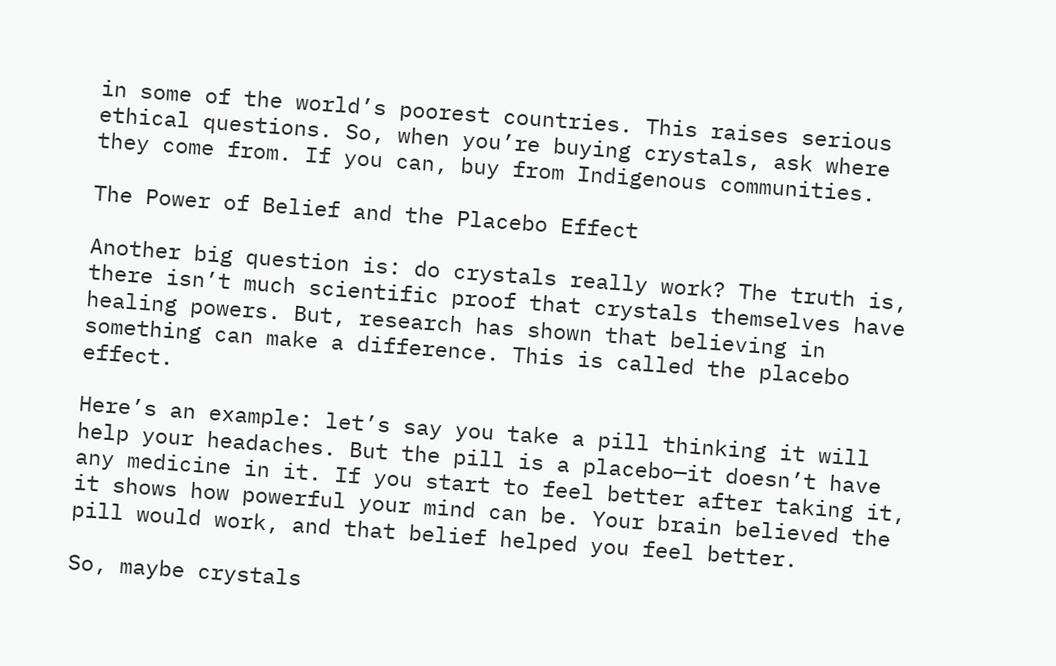in some of the world’s poorest countries. This raises serious ethical questions. So, when you’re buying crystals, ask where they come from. If you can, buy from Indigenous communities.

The Power of Belief and the Placebo Effect

Another big question is: do crystals really work? The truth is, there isn’t much scientific proof that crystals themselves have healing powers. But, research has shown that believing in something can make a difference. This is called the placebo effect.

Here’s an example: let’s say you take a pill thinking it will help your headaches. But the pill is a placebo—it doesn’t have any medicine in it. If you start to feel better after taking it, it shows how powerful your mind can be. Your brain believed the pill would work, and that belief helped you feel better.

So, maybe crystals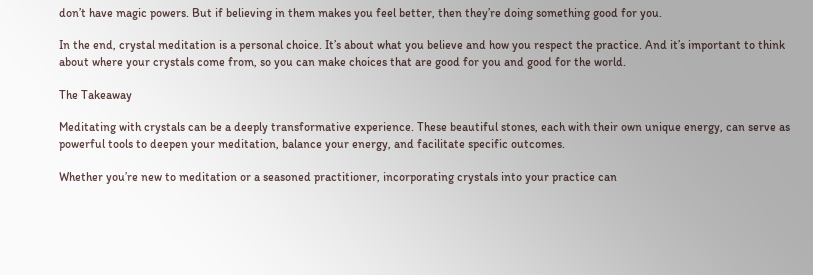don’t have magic powers. But if believing in them makes you feel better, then they’re doing something good for you.

In the end, crystal meditation is a personal choice. It’s about what you believe and how you respect the practice. And it’s important to think about where your crystals come from, so you can make choices that are good for you and good for the world.

The Takeaway

Meditating with crystals can be a deeply transformative experience. These beautiful stones, each with their own unique energy, can serve as powerful tools to deepen your meditation, balance your energy, and facilitate specific outcomes.

Whether you’re new to meditation or a seasoned practitioner, incorporating crystals into your practice can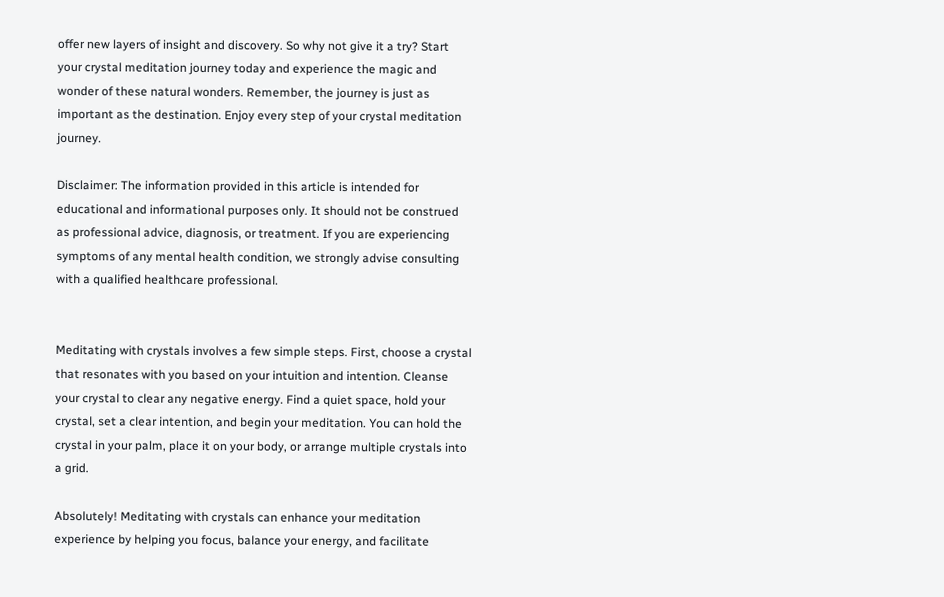offer new layers of insight and discovery. So why not give it a try? Start your crystal meditation journey today and experience the magic and wonder of these natural wonders. Remember, the journey is just as important as the destination. Enjoy every step of your crystal meditation journey.

Disclaimer: The information provided in this article is intended for educational and informational purposes only. It should not be construed as professional advice, diagnosis, or treatment. If you are experiencing symptoms of any mental health condition, we strongly advise consulting with a qualified healthcare professional.


Meditating with crystals involves a few simple steps. First, choose a crystal that resonates with you based on your intuition and intention. Cleanse your crystal to clear any negative energy. Find a quiet space, hold your crystal, set a clear intention, and begin your meditation. You can hold the crystal in your palm, place it on your body, or arrange multiple crystals into a grid.

Absolutely! Meditating with crystals can enhance your meditation experience by helping you focus, balance your energy, and facilitate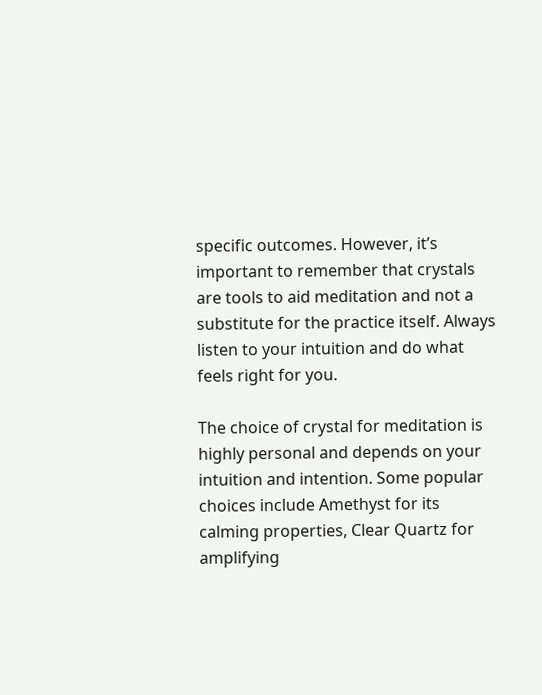specific outcomes. However, it’s important to remember that crystals are tools to aid meditation and not a substitute for the practice itself. Always listen to your intuition and do what feels right for you.

The choice of crystal for meditation is highly personal and depends on your intuition and intention. Some popular choices include Amethyst for its calming properties, Clear Quartz for amplifying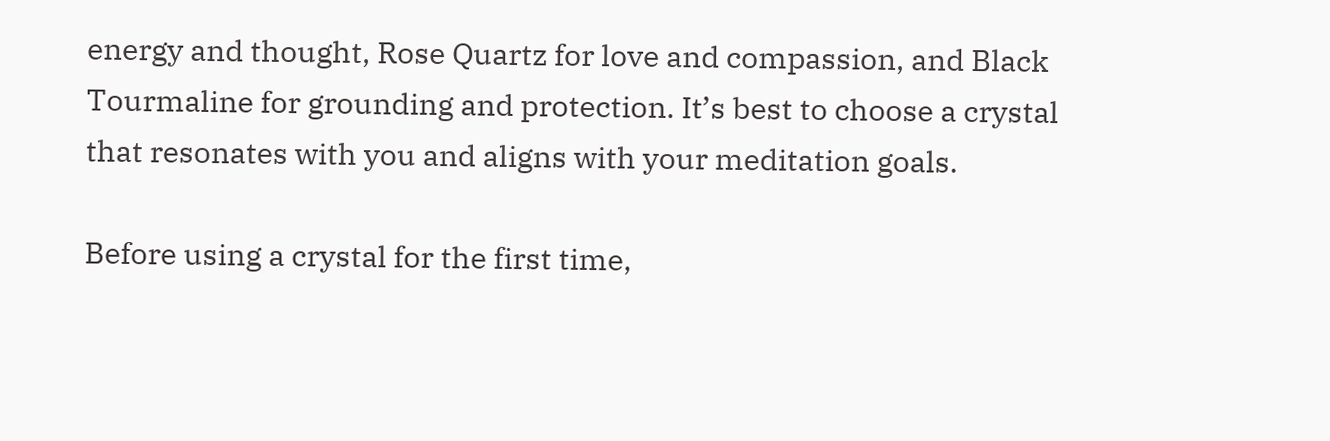energy and thought, Rose Quartz for love and compassion, and Black Tourmaline for grounding and protection. It’s best to choose a crystal that resonates with you and aligns with your meditation goals.

Before using a crystal for the first time,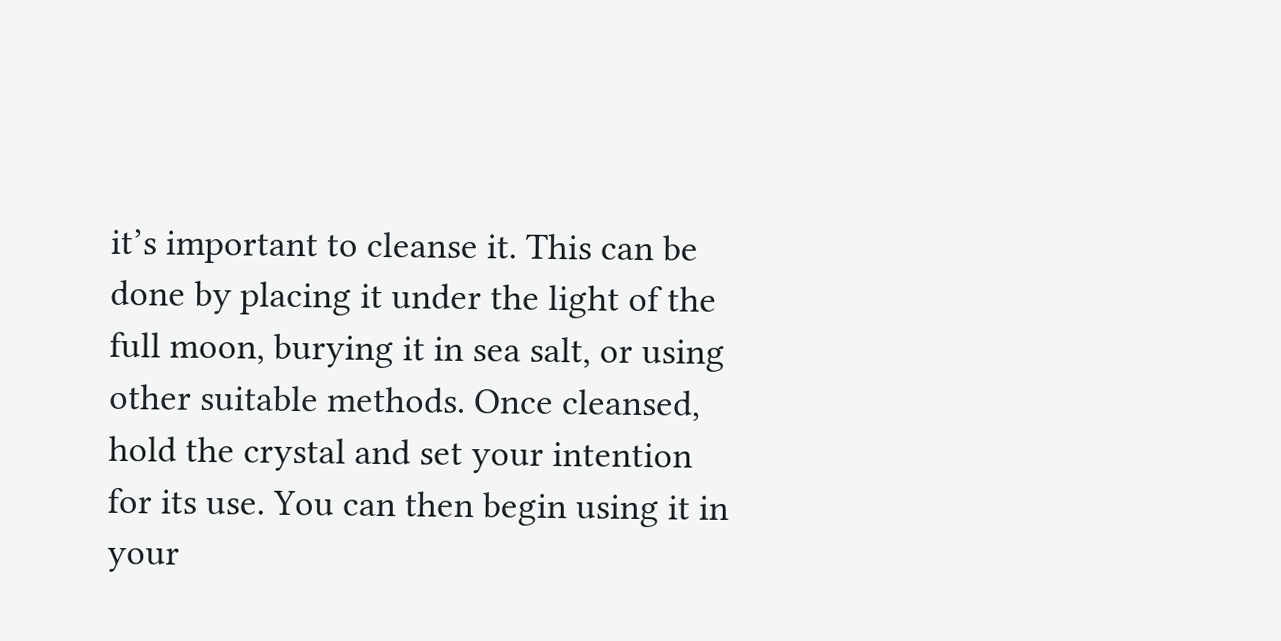it’s important to cleanse it. This can be done by placing it under the light of the full moon, burying it in sea salt, or using other suitable methods. Once cleansed, hold the crystal and set your intention for its use. You can then begin using it in your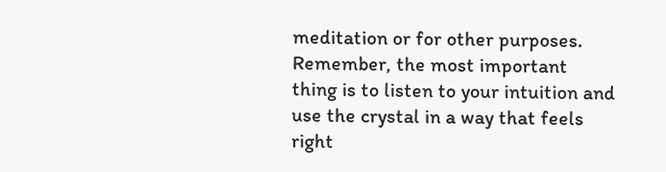meditation or for other purposes. Remember, the most important thing is to listen to your intuition and use the crystal in a way that feels right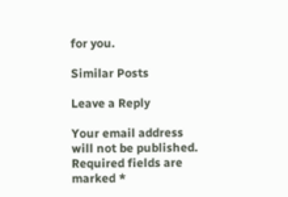for you.

Similar Posts

Leave a Reply

Your email address will not be published. Required fields are marked *